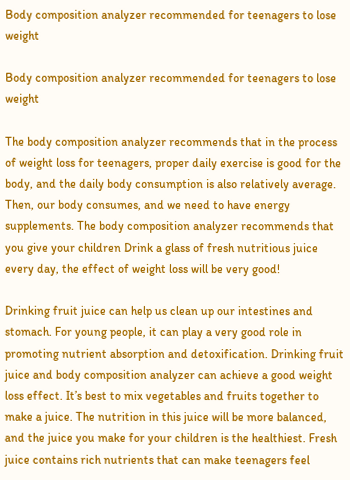Body composition analyzer recommended for teenagers to lose weight

Body composition analyzer recommended for teenagers to lose weight

The body composition analyzer recommends that in the process of weight loss for teenagers, proper daily exercise is good for the body, and the daily body consumption is also relatively average. Then, our body consumes, and we need to have energy supplements. The body composition analyzer recommends that you give your children Drink a glass of fresh nutritious juice every day, the effect of weight loss will be very good!

Drinking fruit juice can help us clean up our intestines and stomach. For young people, it can play a very good role in promoting nutrient absorption and detoxification. Drinking fruit juice and body composition analyzer can achieve a good weight loss effect. It’s best to mix vegetables and fruits together to make a juice. The nutrition in this juice will be more balanced, and the juice you make for your children is the healthiest. Fresh juice contains rich nutrients that can make teenagers feel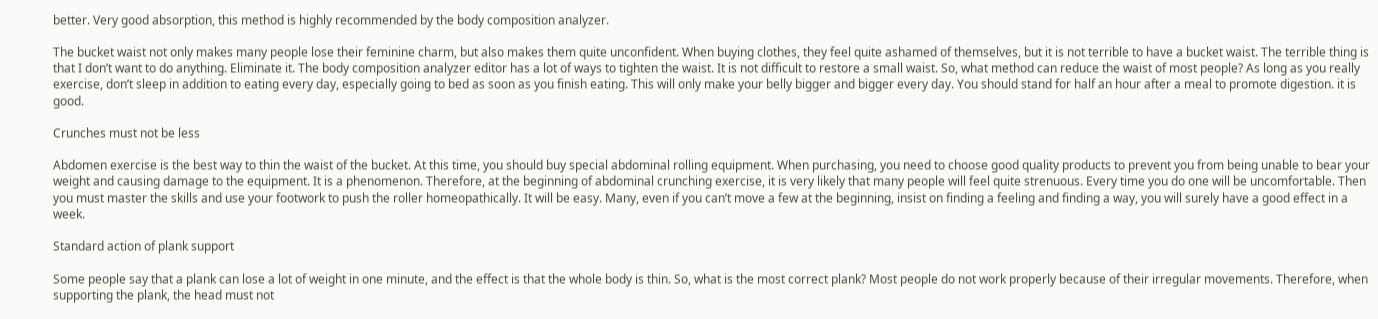better. Very good absorption, this method is highly recommended by the body composition analyzer.

The bucket waist not only makes many people lose their feminine charm, but also makes them quite unconfident. When buying clothes, they feel quite ashamed of themselves, but it is not terrible to have a bucket waist. The terrible thing is that I don’t want to do anything. Eliminate it. The body composition analyzer editor has a lot of ways to tighten the waist. It is not difficult to restore a small waist. So, what method can reduce the waist of most people? As long as you really exercise, don’t sleep in addition to eating every day, especially going to bed as soon as you finish eating. This will only make your belly bigger and bigger every day. You should stand for half an hour after a meal to promote digestion. it is good.

Crunches must not be less

Abdomen exercise is the best way to thin the waist of the bucket. At this time, you should buy special abdominal rolling equipment. When purchasing, you need to choose good quality products to prevent you from being unable to bear your weight and causing damage to the equipment. It is a phenomenon. Therefore, at the beginning of abdominal crunching exercise, it is very likely that many people will feel quite strenuous. Every time you do one will be uncomfortable. Then you must master the skills and use your footwork to push the roller homeopathically. It will be easy. Many, even if you can’t move a few at the beginning, insist on finding a feeling and finding a way, you will surely have a good effect in a week.

Standard action of plank support

Some people say that a plank can lose a lot of weight in one minute, and the effect is that the whole body is thin. So, what is the most correct plank? Most people do not work properly because of their irregular movements. Therefore, when supporting the plank, the head must not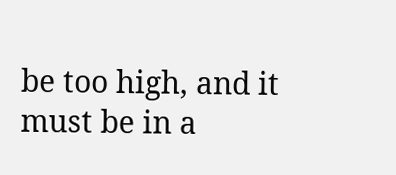be too high, and it must be in a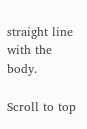straight line with the body.

Scroll to top